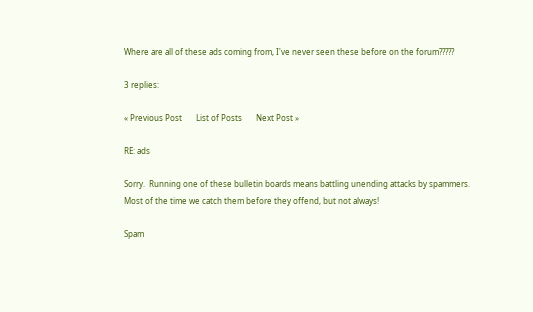Where are all of these ads coming from, I've never seen these before on the forum?????

3 replies:

« Previous Post       List of Posts       Next Post »

RE: ads

Sorry.  Running one of these bulletin boards means battling unending attacks by spammers.  Most of the time we catch them before they offend, but not always!

Spam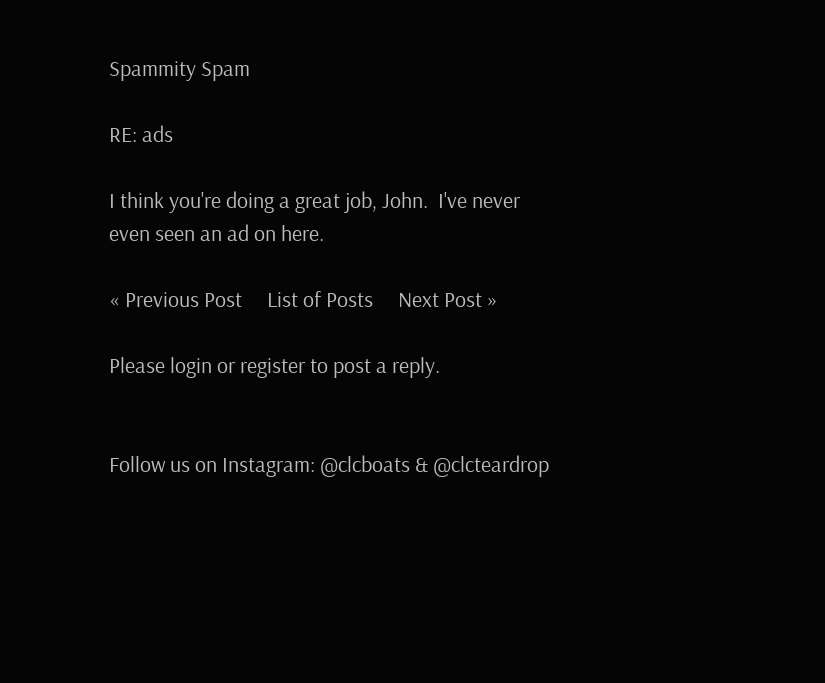Spammity Spam

RE: ads

I think you're doing a great job, John.  I've never even seen an ad on here.

« Previous Post     List of Posts     Next Post »

Please login or register to post a reply.


Follow us on Instagram: @clcboats & @clcteardrop